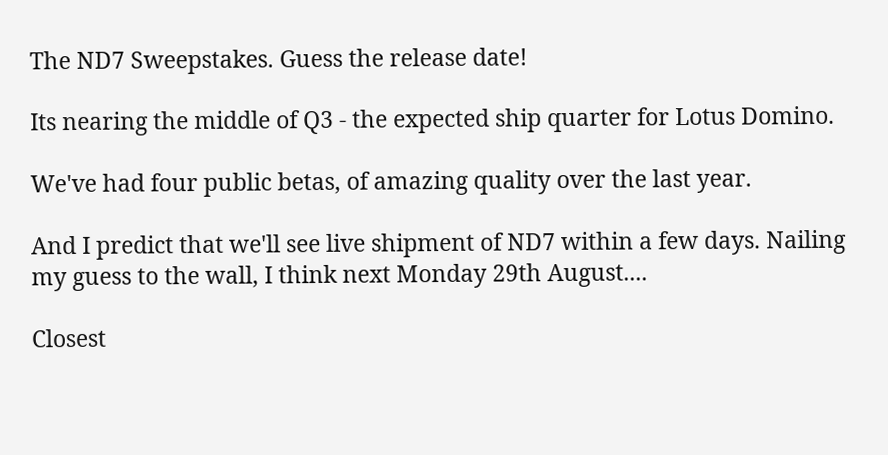The ND7 Sweepstakes. Guess the release date!

Its nearing the middle of Q3 - the expected ship quarter for Lotus Domino.

We've had four public betas, of amazing quality over the last year.

And I predict that we'll see live shipment of ND7 within a few days. Nailing my guess to the wall, I think next Monday 29th August....

Closest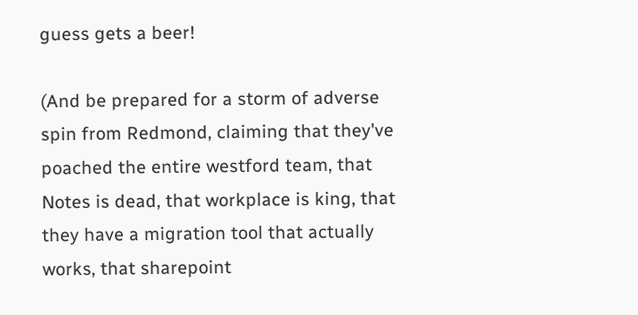guess gets a beer!

(And be prepared for a storm of adverse spin from Redmond, claiming that they've poached the entire westford team, that Notes is dead, that workplace is king, that they have a migration tool that actually works, that sharepoint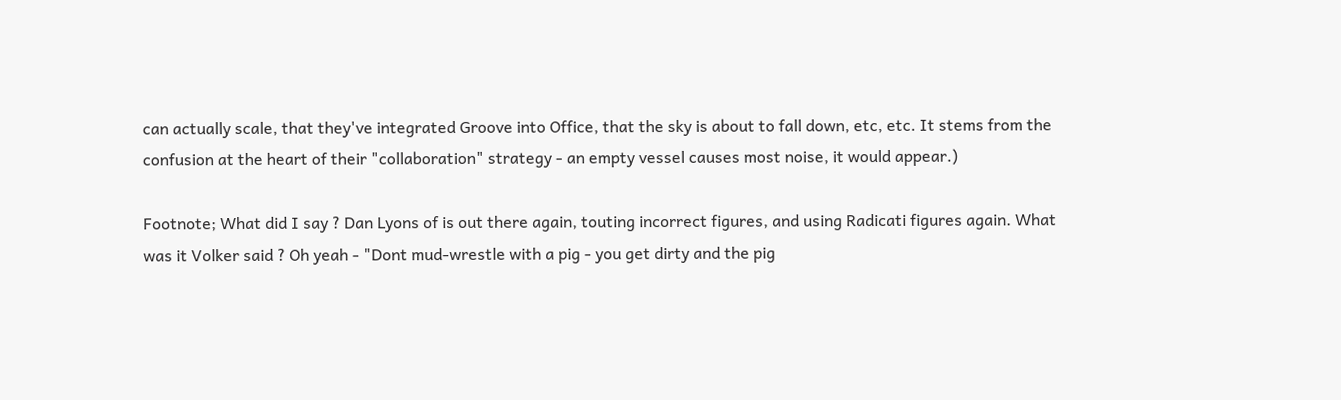can actually scale, that they've integrated Groove into Office, that the sky is about to fall down, etc, etc. It stems from the confusion at the heart of their "collaboration" strategy - an empty vessel causes most noise, it would appear.)

Footnote; What did I say ? Dan Lyons of is out there again, touting incorrect figures, and using Radicati figures again. What was it Volker said ? Oh yeah - "Dont mud-wrestle with a pig - you get dirty and the pig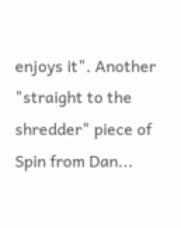enjoys it". Another "straight to the shredder" piece of Spin from Dan...